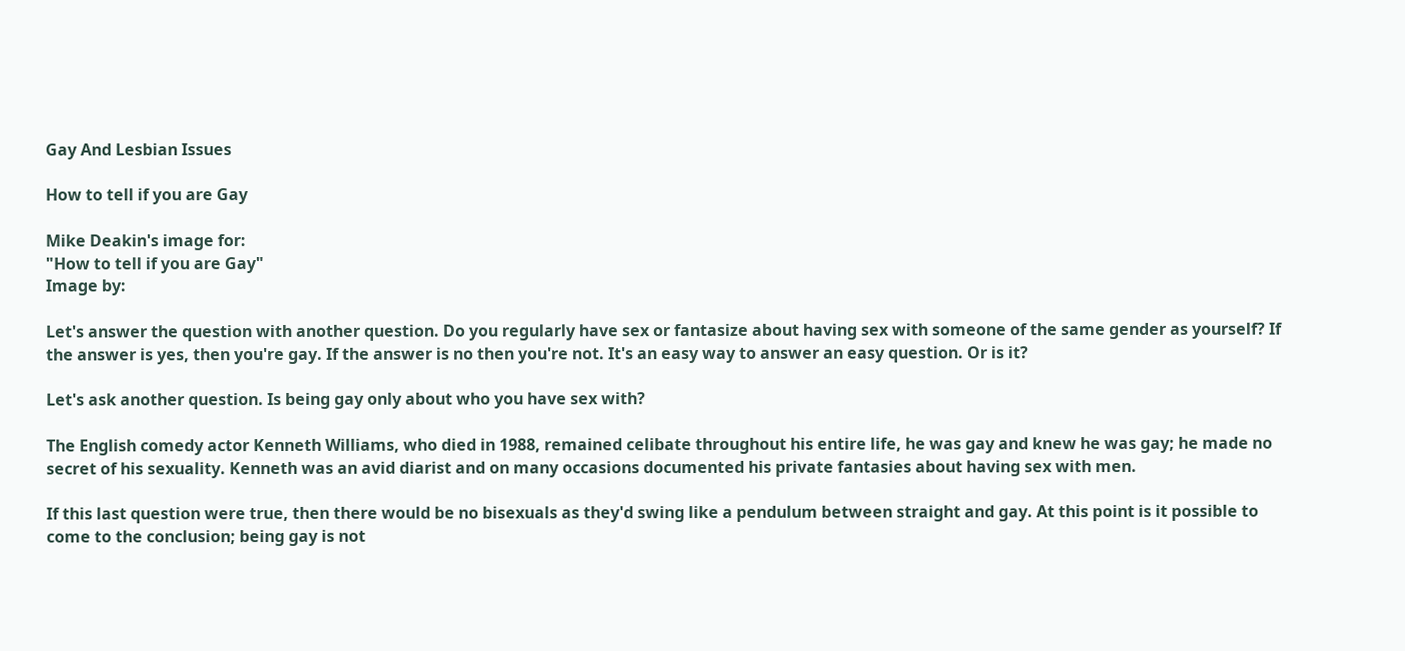Gay And Lesbian Issues

How to tell if you are Gay

Mike Deakin's image for:
"How to tell if you are Gay"
Image by:

Let's answer the question with another question. Do you regularly have sex or fantasize about having sex with someone of the same gender as yourself? If the answer is yes, then you're gay. If the answer is no then you're not. It's an easy way to answer an easy question. Or is it?

Let's ask another question. Is being gay only about who you have sex with?

The English comedy actor Kenneth Williams, who died in 1988, remained celibate throughout his entire life, he was gay and knew he was gay; he made no secret of his sexuality. Kenneth was an avid diarist and on many occasions documented his private fantasies about having sex with men.

If this last question were true, then there would be no bisexuals as they'd swing like a pendulum between straight and gay. At this point is it possible to come to the conclusion; being gay is not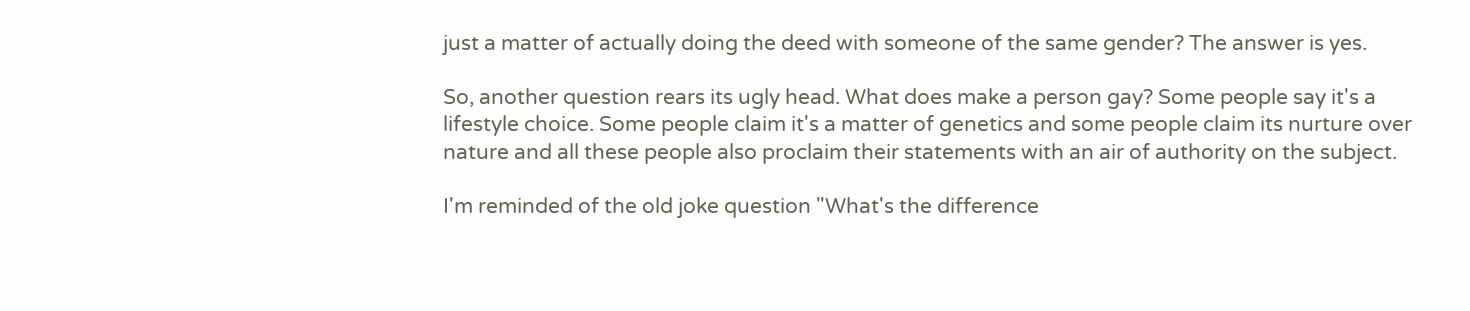just a matter of actually doing the deed with someone of the same gender? The answer is yes.

So, another question rears its ugly head. What does make a person gay? Some people say it's a lifestyle choice. Some people claim it's a matter of genetics and some people claim its nurture over nature and all these people also proclaim their statements with an air of authority on the subject.

I'm reminded of the old joke question "What's the difference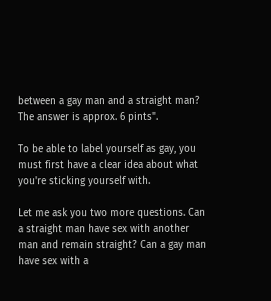between a gay man and a straight man? The answer is approx. 6 pints".

To be able to label yourself as gay, you must first have a clear idea about what you're sticking yourself with.

Let me ask you two more questions. Can a straight man have sex with another man and remain straight? Can a gay man have sex with a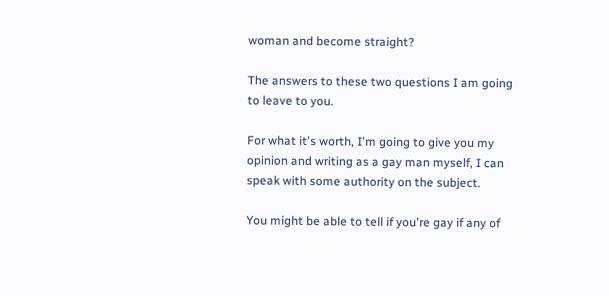woman and become straight?

The answers to these two questions I am going to leave to you.

For what it's worth, I'm going to give you my opinion and writing as a gay man myself, I can speak with some authority on the subject.

You might be able to tell if you're gay if any of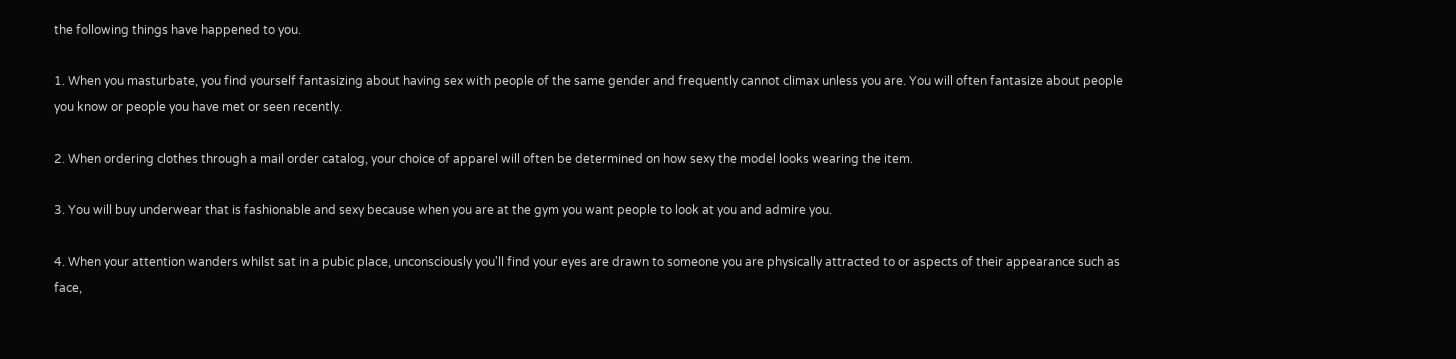the following things have happened to you.

1. When you masturbate, you find yourself fantasizing about having sex with people of the same gender and frequently cannot climax unless you are. You will often fantasize about people you know or people you have met or seen recently.

2. When ordering clothes through a mail order catalog, your choice of apparel will often be determined on how sexy the model looks wearing the item.

3. You will buy underwear that is fashionable and sexy because when you are at the gym you want people to look at you and admire you.

4. When your attention wanders whilst sat in a pubic place, unconsciously you'll find your eyes are drawn to someone you are physically attracted to or aspects of their appearance such as face,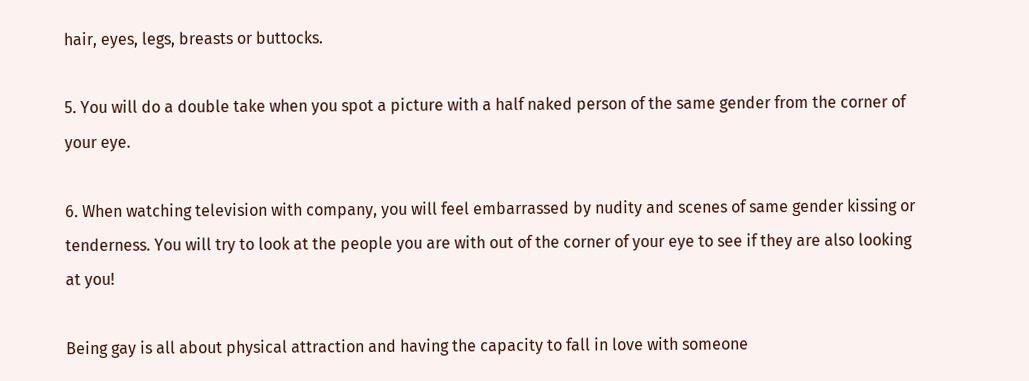hair, eyes, legs, breasts or buttocks.

5. You will do a double take when you spot a picture with a half naked person of the same gender from the corner of your eye.

6. When watching television with company, you will feel embarrassed by nudity and scenes of same gender kissing or tenderness. You will try to look at the people you are with out of the corner of your eye to see if they are also looking at you!

Being gay is all about physical attraction and having the capacity to fall in love with someone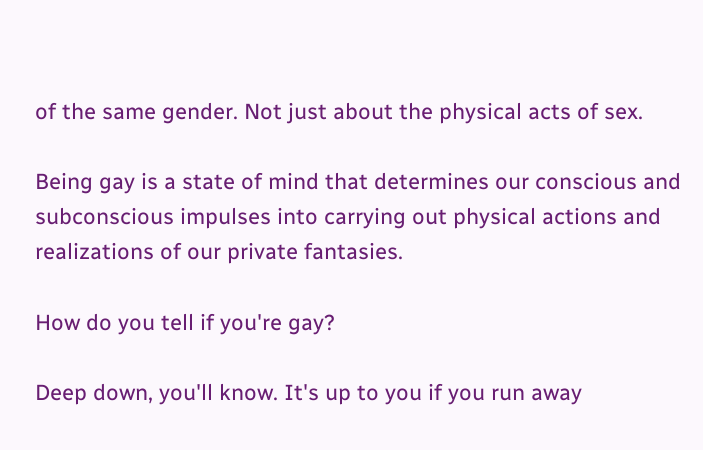of the same gender. Not just about the physical acts of sex.

Being gay is a state of mind that determines our conscious and subconscious impulses into carrying out physical actions and realizations of our private fantasies.

How do you tell if you're gay?

Deep down, you'll know. It's up to you if you run away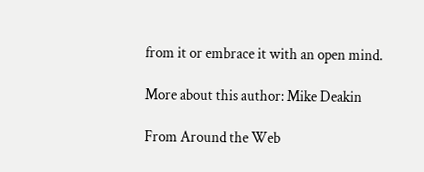from it or embrace it with an open mind.

More about this author: Mike Deakin

From Around the Web